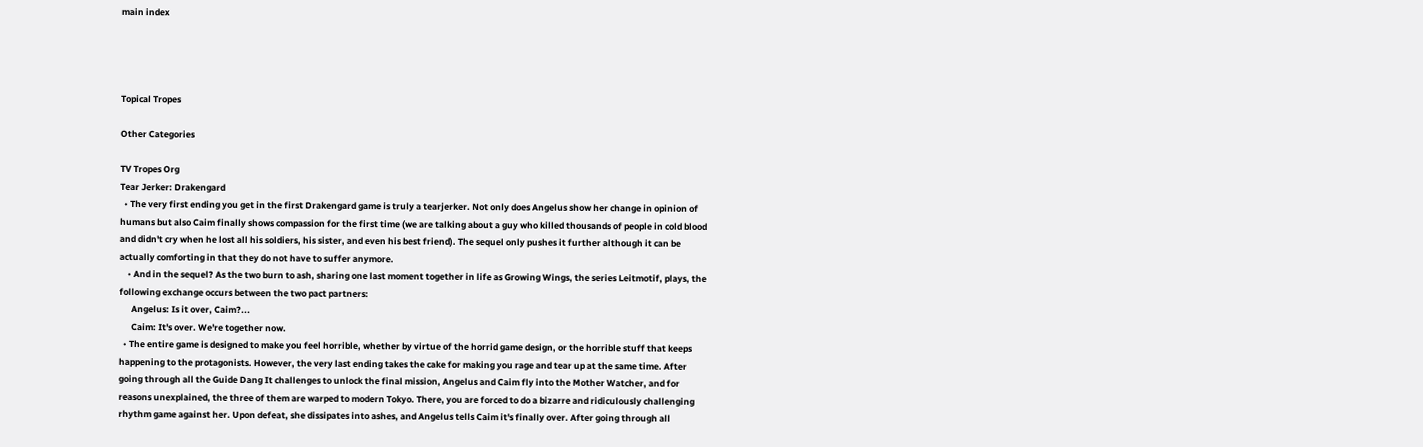main index




Topical Tropes

Other Categories

TV Tropes Org
Tear Jerker: Drakengard
  • The very first ending you get in the first Drakengard game is truly a tearjerker. Not only does Angelus show her change in opinion of humans but also Caim finally shows compassion for the first time (we are talking about a guy who killed thousands of people in cold blood and didn't cry when he lost all his soldiers, his sister, and even his best friend). The sequel only pushes it further although it can be actually comforting in that they do not have to suffer anymore.
    • And in the sequel? As the two burn to ash, sharing one last moment together in life as Growing Wings, the series Leitmotif, plays, the following exchange occurs between the two pact partners:
      Angelus: Is it over, Caim?...
      Caim: It's over. We're together now.
  • The entire game is designed to make you feel horrible, whether by virtue of the horrid game design, or the horrible stuff that keeps happening to the protagonists. However, the very last ending takes the cake for making you rage and tear up at the same time. After going through all the Guide Dang It challenges to unlock the final mission, Angelus and Caim fly into the Mother Watcher, and for reasons unexplained, the three of them are warped to modern Tokyo. There, you are forced to do a bizarre and ridiculously challenging rhythm game against her. Upon defeat, she dissipates into ashes, and Angelus tells Caim it's finally over. After going through all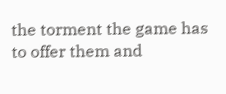the torment the game has to offer them and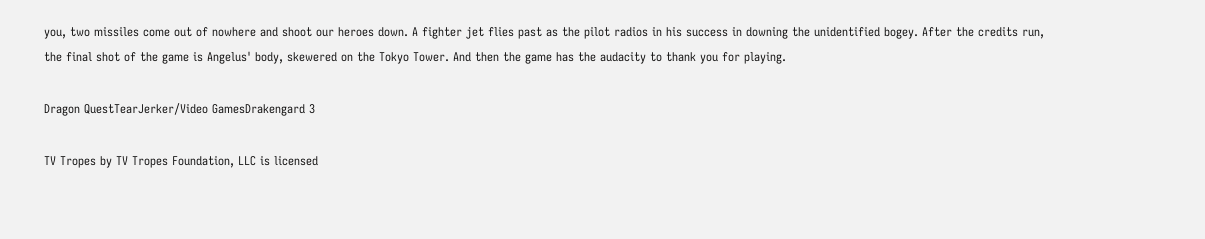you, two missiles come out of nowhere and shoot our heroes down. A fighter jet flies past as the pilot radios in his success in downing the unidentified bogey. After the credits run, the final shot of the game is Angelus' body, skewered on the Tokyo Tower. And then the game has the audacity to thank you for playing.

Dragon QuestTearJerker/Video GamesDrakengard 3

TV Tropes by TV Tropes Foundation, LLC is licensed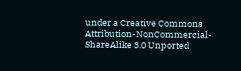under a Creative Commons Attribution-NonCommercial-ShareAlike 3.0 Unported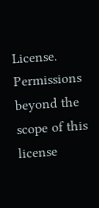License.
Permissions beyond the scope of this license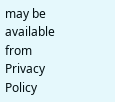may be available from
Privacy Policy